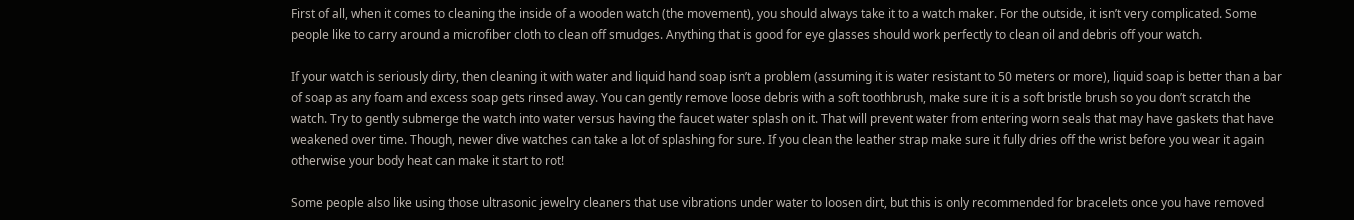First of all, when it comes to cleaning the inside of a wooden watch (the movement), you should always take it to a watch maker. For the outside, it isn’t very complicated. Some people like to carry around a microfiber cloth to clean off smudges. Anything that is good for eye glasses should work perfectly to clean oil and debris off your watch.

If your watch is seriously dirty, then cleaning it with water and liquid hand soap isn’t a problem (assuming it is water resistant to 50 meters or more), liquid soap is better than a bar of soap as any foam and excess soap gets rinsed away. You can gently remove loose debris with a soft toothbrush, make sure it is a soft bristle brush so you don’t scratch the watch. Try to gently submerge the watch into water versus having the faucet water splash on it. That will prevent water from entering worn seals that may have gaskets that have weakened over time. Though, newer dive watches can take a lot of splashing for sure. If you clean the leather strap make sure it fully dries off the wrist before you wear it again otherwise your body heat can make it start to rot!

Some people also like using those ultrasonic jewelry cleaners that use vibrations under water to loosen dirt, but this is only recommended for bracelets once you have removed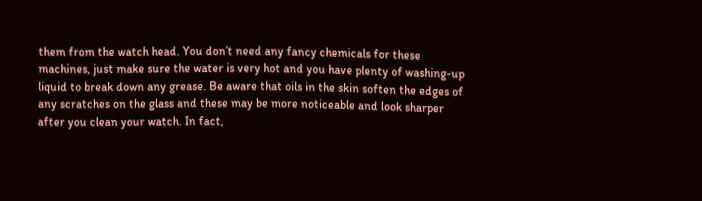them from the watch head. You don’t need any fancy chemicals for these machines, just make sure the water is very hot and you have plenty of washing-up liquid to break down any grease. Be aware that oils in the skin soften the edges of any scratches on the glass and these may be more noticeable and look sharper after you clean your watch. In fact,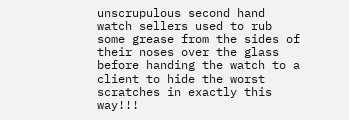unscrupulous second hand watch sellers used to rub some grease from the sides of their noses over the glass before handing the watch to a client to hide the worst scratches in exactly this way!!!